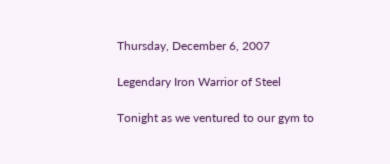Thursday, December 6, 2007

Legendary Iron Warrior of Steel

Tonight as we ventured to our gym to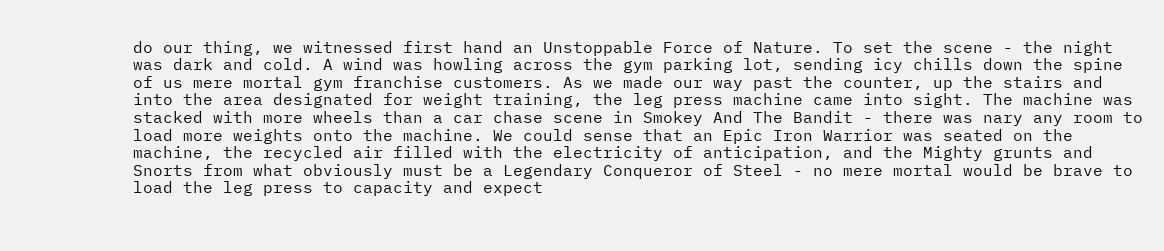do our thing, we witnessed first hand an Unstoppable Force of Nature. To set the scene - the night was dark and cold. A wind was howling across the gym parking lot, sending icy chills down the spine of us mere mortal gym franchise customers. As we made our way past the counter, up the stairs and into the area designated for weight training, the leg press machine came into sight. The machine was stacked with more wheels than a car chase scene in Smokey And The Bandit - there was nary any room to load more weights onto the machine. We could sense that an Epic Iron Warrior was seated on the machine, the recycled air filled with the electricity of anticipation, and the Mighty grunts and Snorts from what obviously must be a Legendary Conqueror of Steel - no mere mortal would be brave to load the leg press to capacity and expect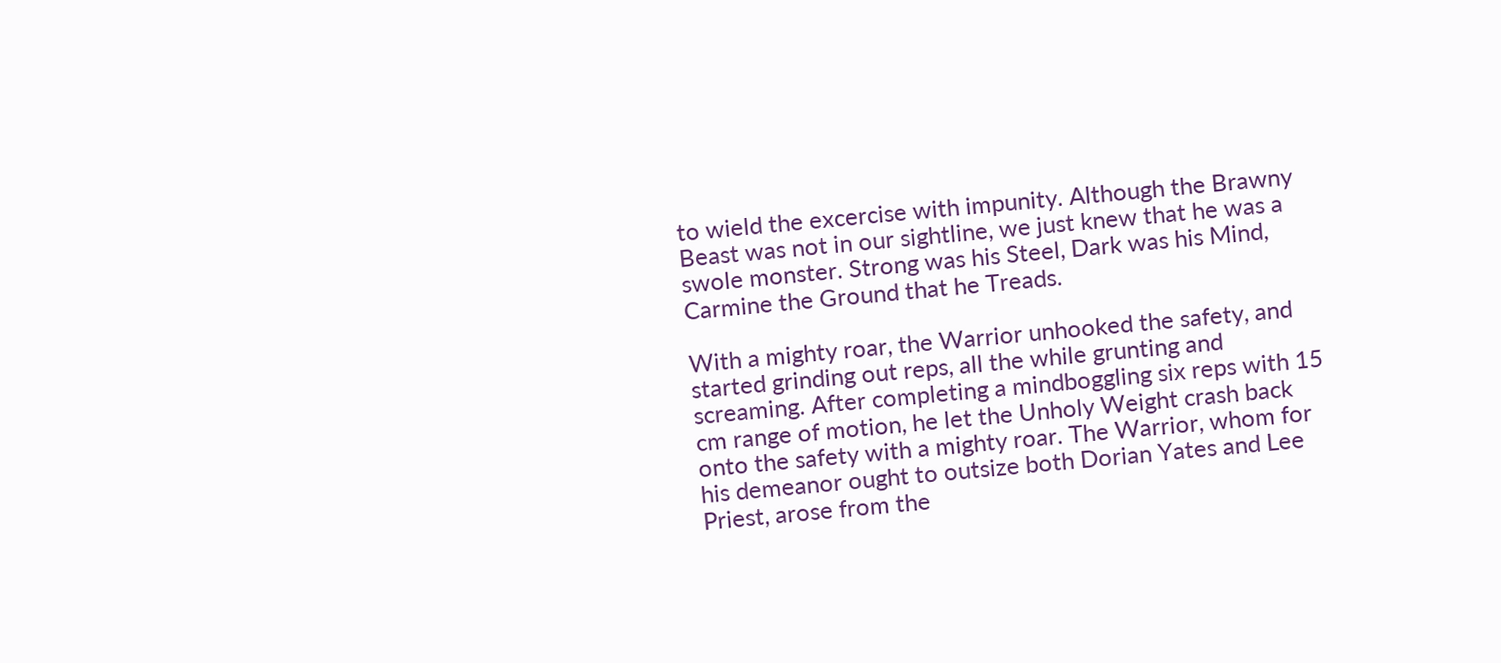to wield the excercise with impunity. Although the Brawny Beast was not in our sightline, we just knew that he was a swole monster. Strong was his Steel, Dark was his Mind, Carmine the Ground that he Treads.

With a mighty roar, the Warrior unhooked the safety, and started grinding out reps, all the while grunting and screaming. After completing a mindboggling six reps with 15 cm range of motion, he let the Unholy Weight crash back onto the safety with a mighty roar. The Warrior, whom for his demeanor ought to outsize both Dorian Yates and Lee Priest, arose from the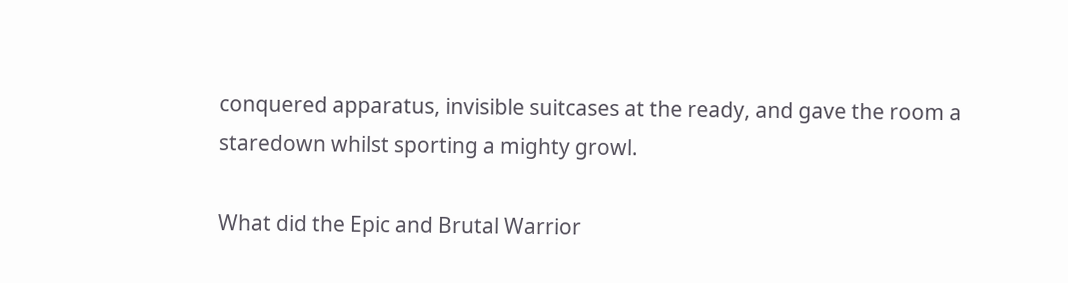conquered apparatus, invisible suitcases at the ready, and gave the room a staredown whilst sporting a mighty growl.

What did the Epic and Brutal Warrior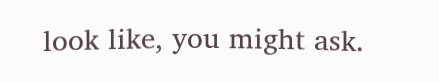look like, you might ask.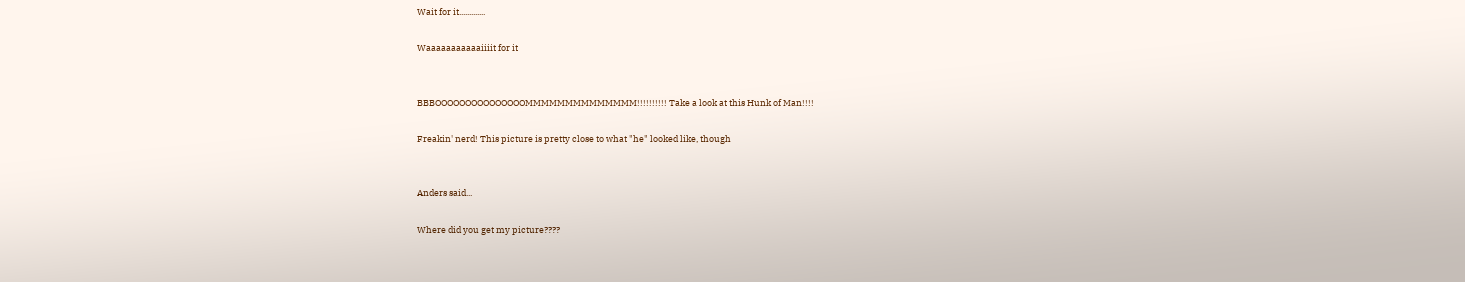Wait for it.............

Waaaaaaaaaaaiiiit for it


BBBOOOOOOOOOOOOOOOMMMMMMMMMMMMMM!!!!!!!!!! Take a look at this Hunk of Man!!!!

Freakin' nerd! This picture is pretty close to what "he" looked like, though


Anders said...

Where did you get my picture????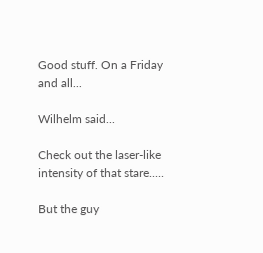Good stuff. On a Friday and all...

Wilhelm said...

Check out the laser-like intensity of that stare.....

But the guy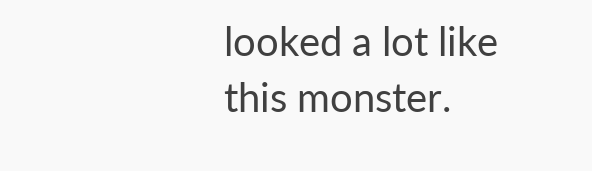looked a lot like this monster.